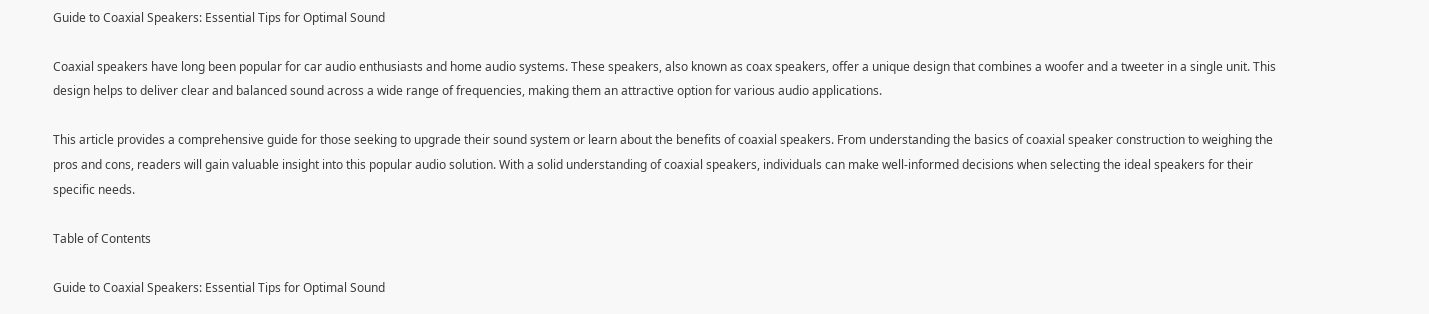Guide to Coaxial Speakers: Essential Tips for Optimal Sound

Coaxial speakers have long been popular for car audio enthusiasts and home audio systems. These speakers, also known as coax speakers, offer a unique design that combines a woofer and a tweeter in a single unit. This design helps to deliver clear and balanced sound across a wide range of frequencies, making them an attractive option for various audio applications.

This article provides a comprehensive guide for those seeking to upgrade their sound system or learn about the benefits of coaxial speakers. From understanding the basics of coaxial speaker construction to weighing the pros and cons, readers will gain valuable insight into this popular audio solution. With a solid understanding of coaxial speakers, individuals can make well-informed decisions when selecting the ideal speakers for their specific needs.

Table of Contents

Guide to Coaxial Speakers: Essential Tips for Optimal Sound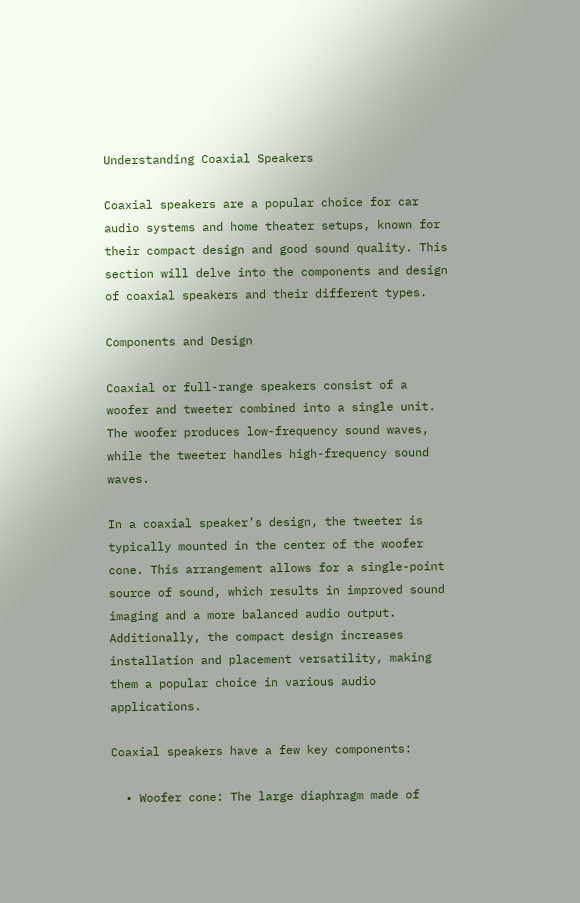Understanding Coaxial Speakers

Coaxial speakers are a popular choice for car audio systems and home theater setups, known for their compact design and good sound quality. This section will delve into the components and design of coaxial speakers and their different types.

Components and Design

Coaxial or full-range speakers consist of a woofer and tweeter combined into a single unit. The woofer produces low-frequency sound waves, while the tweeter handles high-frequency sound waves.

In a coaxial speaker’s design, the tweeter is typically mounted in the center of the woofer cone. This arrangement allows for a single-point source of sound, which results in improved sound imaging and a more balanced audio output. Additionally, the compact design increases installation and placement versatility, making them a popular choice in various audio applications.

Coaxial speakers have a few key components:

  • Woofer cone: The large diaphragm made of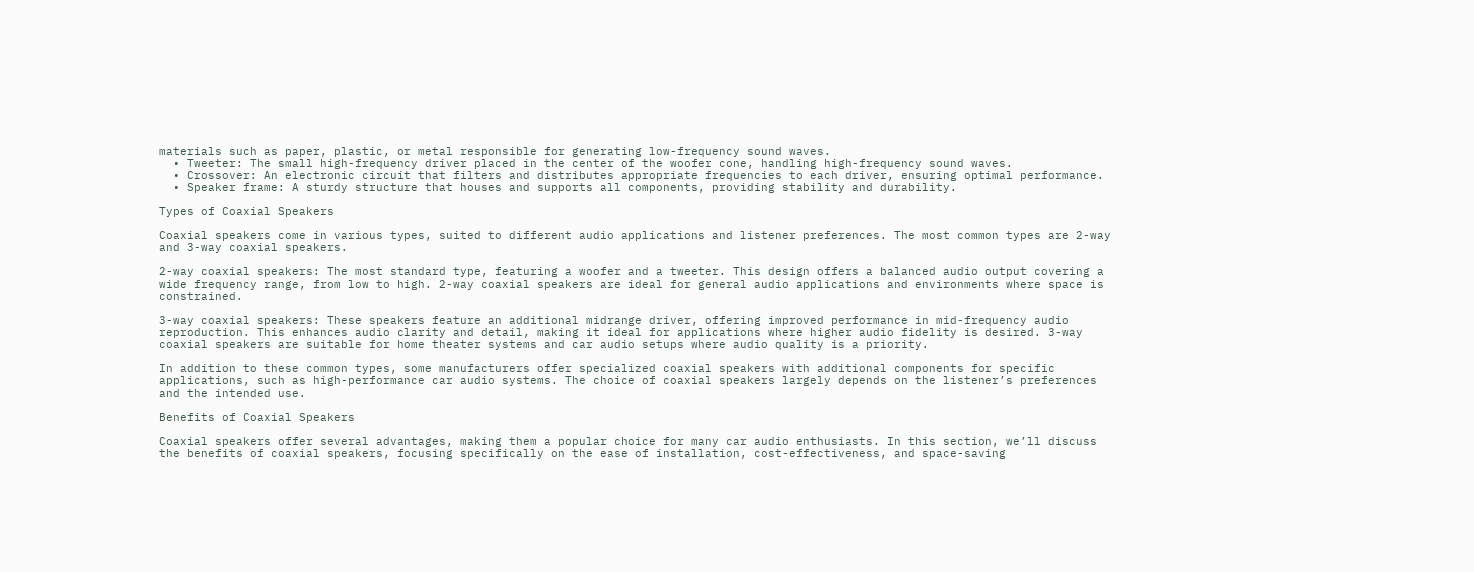materials such as paper, plastic, or metal responsible for generating low-frequency sound waves.
  • Tweeter: The small high-frequency driver placed in the center of the woofer cone, handling high-frequency sound waves.
  • Crossover: An electronic circuit that filters and distributes appropriate frequencies to each driver, ensuring optimal performance.
  • Speaker frame: A sturdy structure that houses and supports all components, providing stability and durability.

Types of Coaxial Speakers

Coaxial speakers come in various types, suited to different audio applications and listener preferences. The most common types are 2-way and 3-way coaxial speakers.

2-way coaxial speakers: The most standard type, featuring a woofer and a tweeter. This design offers a balanced audio output covering a wide frequency range, from low to high. 2-way coaxial speakers are ideal for general audio applications and environments where space is constrained.

3-way coaxial speakers: These speakers feature an additional midrange driver, offering improved performance in mid-frequency audio reproduction. This enhances audio clarity and detail, making it ideal for applications where higher audio fidelity is desired. 3-way coaxial speakers are suitable for home theater systems and car audio setups where audio quality is a priority.

In addition to these common types, some manufacturers offer specialized coaxial speakers with additional components for specific applications, such as high-performance car audio systems. The choice of coaxial speakers largely depends on the listener’s preferences and the intended use.

Benefits of Coaxial Speakers

Coaxial speakers offer several advantages, making them a popular choice for many car audio enthusiasts. In this section, we’ll discuss the benefits of coaxial speakers, focusing specifically on the ease of installation, cost-effectiveness, and space-saving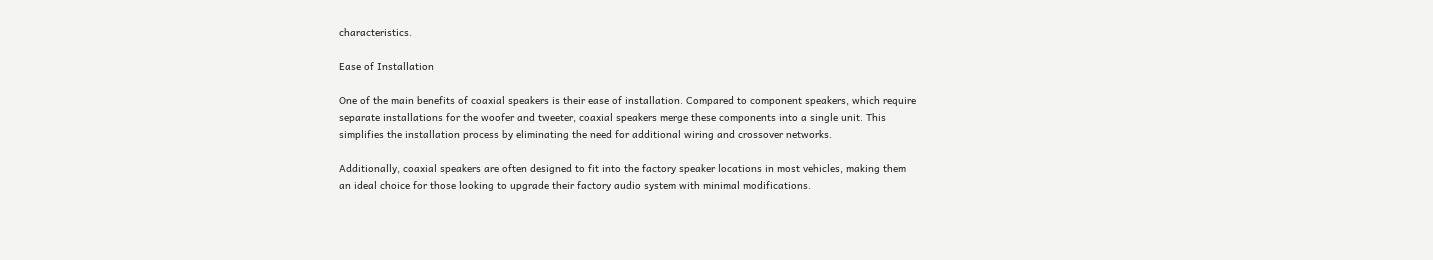characteristics.

Ease of Installation

One of the main benefits of coaxial speakers is their ease of installation. Compared to component speakers, which require separate installations for the woofer and tweeter, coaxial speakers merge these components into a single unit. This simplifies the installation process by eliminating the need for additional wiring and crossover networks.

Additionally, coaxial speakers are often designed to fit into the factory speaker locations in most vehicles, making them an ideal choice for those looking to upgrade their factory audio system with minimal modifications.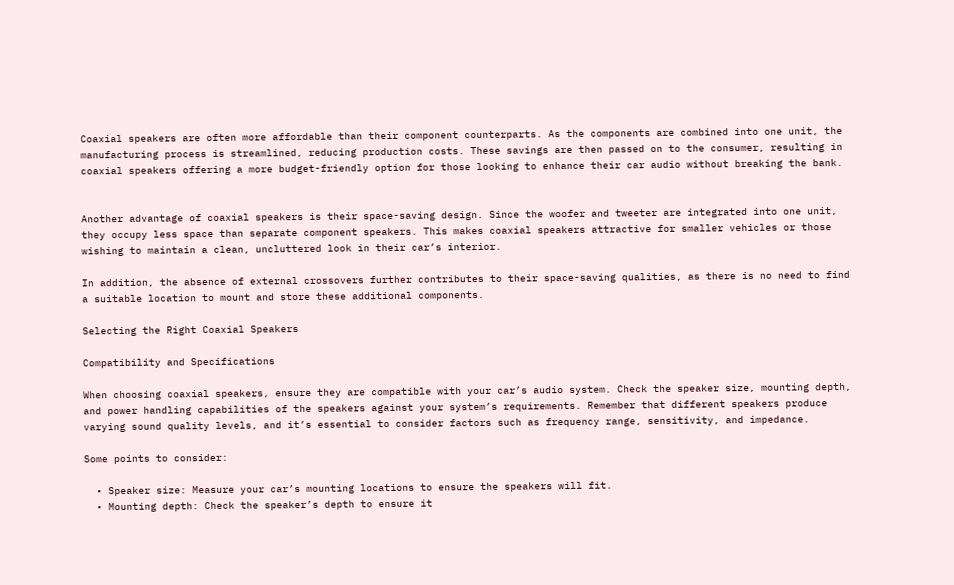Coaxial speakers are often more affordable than their component counterparts. As the components are combined into one unit, the manufacturing process is streamlined, reducing production costs. These savings are then passed on to the consumer, resulting in coaxial speakers offering a more budget-friendly option for those looking to enhance their car audio without breaking the bank.


Another advantage of coaxial speakers is their space-saving design. Since the woofer and tweeter are integrated into one unit, they occupy less space than separate component speakers. This makes coaxial speakers attractive for smaller vehicles or those wishing to maintain a clean, uncluttered look in their car’s interior.

In addition, the absence of external crossovers further contributes to their space-saving qualities, as there is no need to find a suitable location to mount and store these additional components.

Selecting the Right Coaxial Speakers

Compatibility and Specifications

When choosing coaxial speakers, ensure they are compatible with your car’s audio system. Check the speaker size, mounting depth, and power handling capabilities of the speakers against your system’s requirements. Remember that different speakers produce varying sound quality levels, and it’s essential to consider factors such as frequency range, sensitivity, and impedance.

Some points to consider:

  • Speaker size: Measure your car’s mounting locations to ensure the speakers will fit.
  • Mounting depth: Check the speaker’s depth to ensure it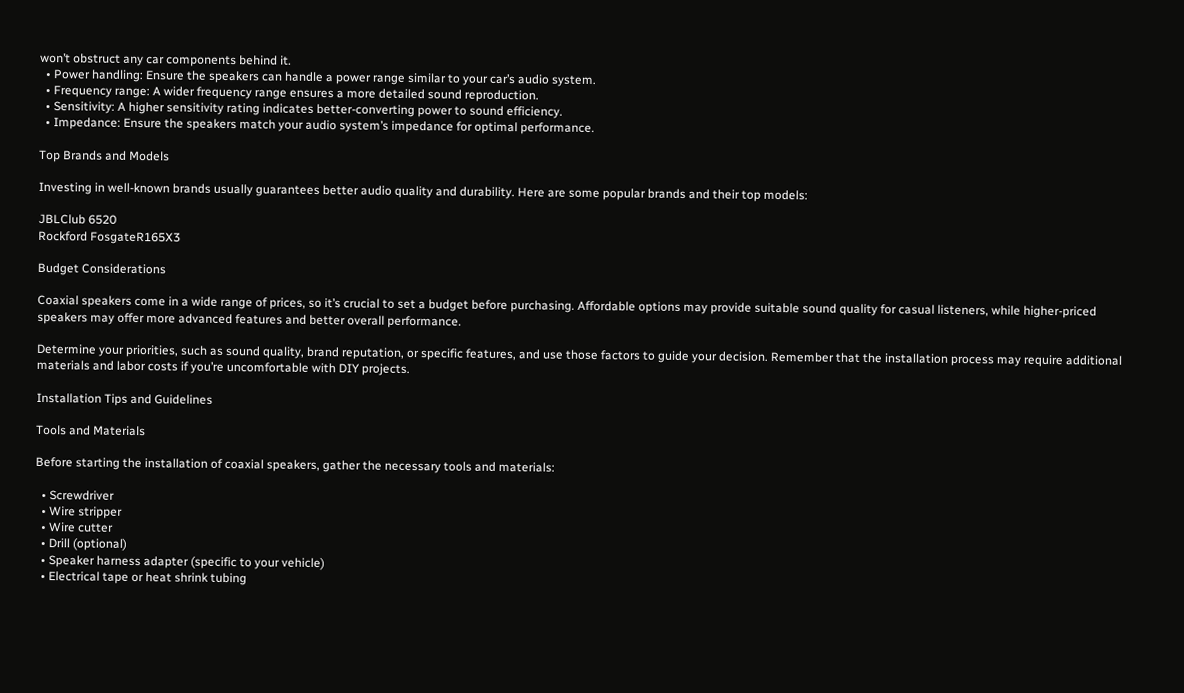won’t obstruct any car components behind it.
  • Power handling: Ensure the speakers can handle a power range similar to your car’s audio system.
  • Frequency range: A wider frequency range ensures a more detailed sound reproduction.
  • Sensitivity: A higher sensitivity rating indicates better-converting power to sound efficiency.
  • Impedance: Ensure the speakers match your audio system’s impedance for optimal performance.

Top Brands and Models

Investing in well-known brands usually guarantees better audio quality and durability. Here are some popular brands and their top models:

JBLClub 6520
Rockford FosgateR165X3

Budget Considerations

Coaxial speakers come in a wide range of prices, so it’s crucial to set a budget before purchasing. Affordable options may provide suitable sound quality for casual listeners, while higher-priced speakers may offer more advanced features and better overall performance.

Determine your priorities, such as sound quality, brand reputation, or specific features, and use those factors to guide your decision. Remember that the installation process may require additional materials and labor costs if you’re uncomfortable with DIY projects.

Installation Tips and Guidelines

Tools and Materials

Before starting the installation of coaxial speakers, gather the necessary tools and materials:

  • Screwdriver
  • Wire stripper
  • Wire cutter
  • Drill (optional)
  • Speaker harness adapter (specific to your vehicle)
  • Electrical tape or heat shrink tubing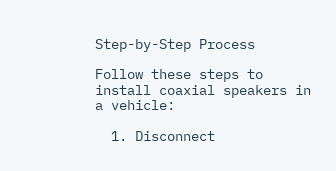Step-by-Step Process

Follow these steps to install coaxial speakers in a vehicle:

  1. Disconnect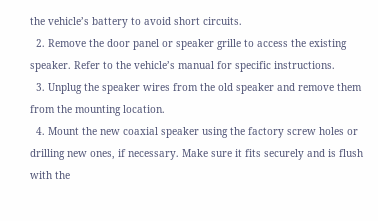the vehicle’s battery to avoid short circuits.
  2. Remove the door panel or speaker grille to access the existing speaker. Refer to the vehicle’s manual for specific instructions.
  3. Unplug the speaker wires from the old speaker and remove them from the mounting location.
  4. Mount the new coaxial speaker using the factory screw holes or drilling new ones, if necessary. Make sure it fits securely and is flush with the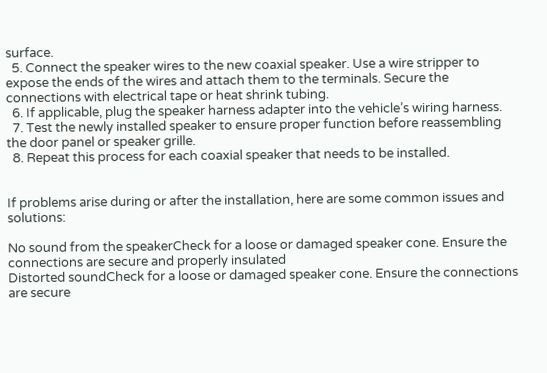surface.
  5. Connect the speaker wires to the new coaxial speaker. Use a wire stripper to expose the ends of the wires and attach them to the terminals. Secure the connections with electrical tape or heat shrink tubing.
  6. If applicable, plug the speaker harness adapter into the vehicle’s wiring harness.
  7. Test the newly installed speaker to ensure proper function before reassembling the door panel or speaker grille.
  8. Repeat this process for each coaxial speaker that needs to be installed.


If problems arise during or after the installation, here are some common issues and solutions:

No sound from the speakerCheck for a loose or damaged speaker cone. Ensure the connections are secure and properly insulated
Distorted soundCheck for a loose or damaged speaker cone. Ensure the connections are secure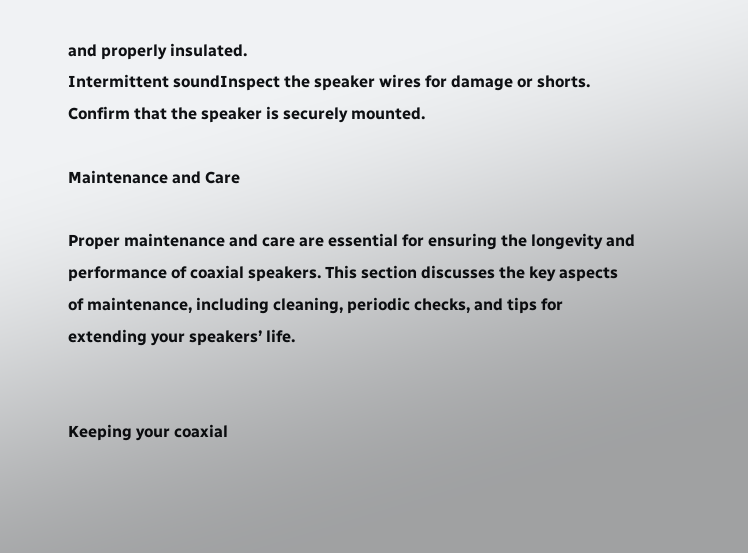and properly insulated.
Intermittent soundInspect the speaker wires for damage or shorts. Confirm that the speaker is securely mounted.

Maintenance and Care

Proper maintenance and care are essential for ensuring the longevity and performance of coaxial speakers. This section discusses the key aspects of maintenance, including cleaning, periodic checks, and tips for extending your speakers’ life.


Keeping your coaxial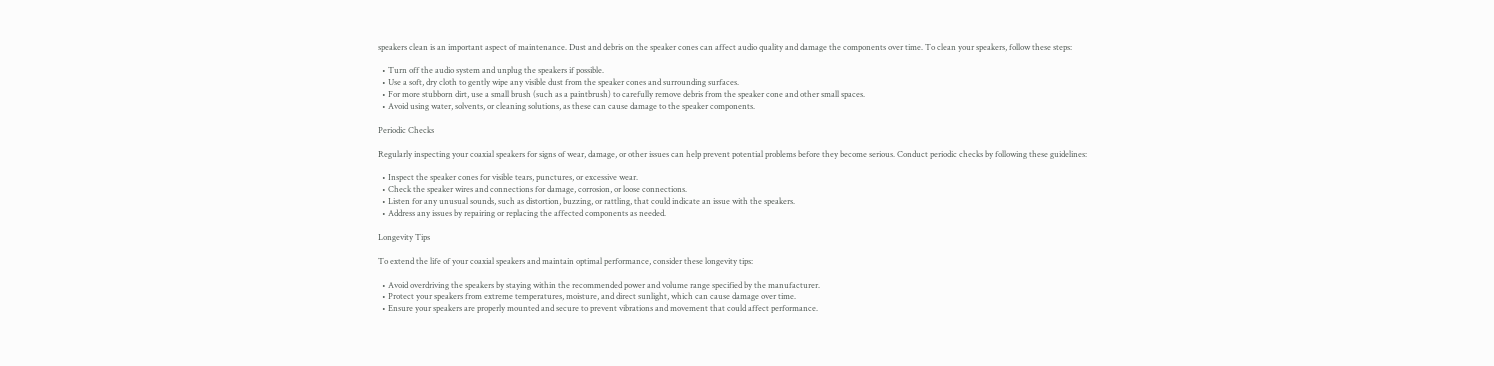speakers clean is an important aspect of maintenance. Dust and debris on the speaker cones can affect audio quality and damage the components over time. To clean your speakers, follow these steps:

  • Turn off the audio system and unplug the speakers if possible.
  • Use a soft, dry cloth to gently wipe any visible dust from the speaker cones and surrounding surfaces.
  • For more stubborn dirt, use a small brush (such as a paintbrush) to carefully remove debris from the speaker cone and other small spaces.
  • Avoid using water, solvents, or cleaning solutions, as these can cause damage to the speaker components.

Periodic Checks

Regularly inspecting your coaxial speakers for signs of wear, damage, or other issues can help prevent potential problems before they become serious. Conduct periodic checks by following these guidelines:

  • Inspect the speaker cones for visible tears, punctures, or excessive wear.
  • Check the speaker wires and connections for damage, corrosion, or loose connections.
  • Listen for any unusual sounds, such as distortion, buzzing, or rattling, that could indicate an issue with the speakers.
  • Address any issues by repairing or replacing the affected components as needed.

Longevity Tips

To extend the life of your coaxial speakers and maintain optimal performance, consider these longevity tips:

  • Avoid overdriving the speakers by staying within the recommended power and volume range specified by the manufacturer.
  • Protect your speakers from extreme temperatures, moisture, and direct sunlight, which can cause damage over time.
  • Ensure your speakers are properly mounted and secure to prevent vibrations and movement that could affect performance.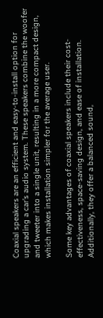Coaxial speakers are an efficient and easy-to-install option for upgrading a car’s audio system. These speakers combine the woofer and tweeter into a single unit, resulting in a more compact design, which makes installation simpler for the average user.

Some key advantages of coaxial speakers include their cost-effectiveness, space-saving design, and ease of installation. Additionally, they offer a balanced sound,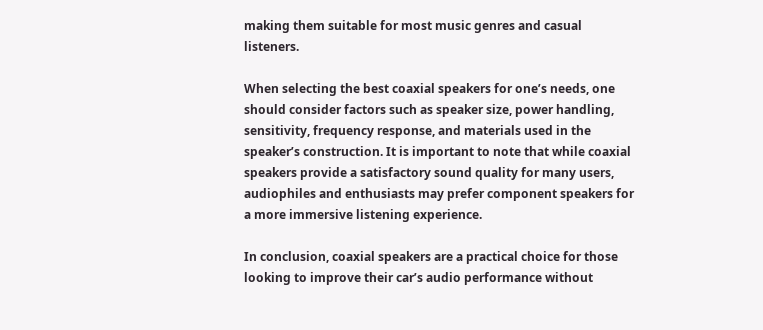making them suitable for most music genres and casual listeners.

When selecting the best coaxial speakers for one’s needs, one should consider factors such as speaker size, power handling, sensitivity, frequency response, and materials used in the speaker’s construction. It is important to note that while coaxial speakers provide a satisfactory sound quality for many users, audiophiles and enthusiasts may prefer component speakers for a more immersive listening experience.

In conclusion, coaxial speakers are a practical choice for those looking to improve their car’s audio performance without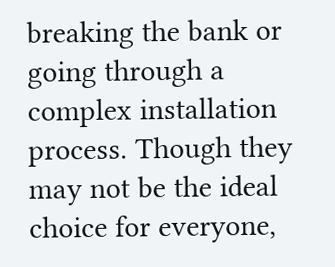breaking the bank or going through a complex installation process. Though they may not be the ideal choice for everyone,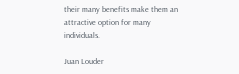their many benefits make them an attractive option for many individuals.

Juan Louder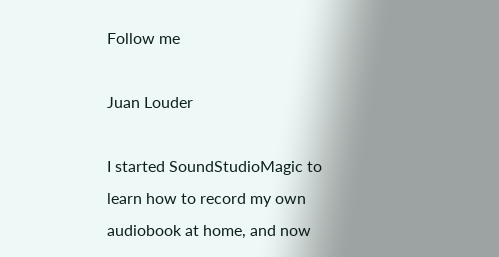Follow me

Juan Louder

I started SoundStudioMagic to learn how to record my own audiobook at home, and now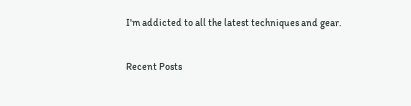I'm addicted to all the latest techniques and gear.

Recent Posts